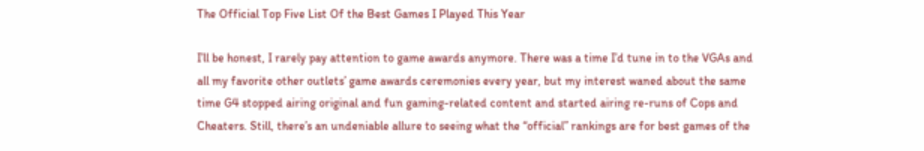The Official Top Five List Of the Best Games I Played This Year

I’ll be honest, I rarely pay attention to game awards anymore. There was a time I’d tune in to the VGAs and all my favorite other outlets’ game awards ceremonies every year, but my interest waned about the same time G4 stopped airing original and fun gaming-related content and started airing re-runs of Cops and Cheaters. Still, there’s an undeniable allure to seeing what the “official” rankings are for best games of the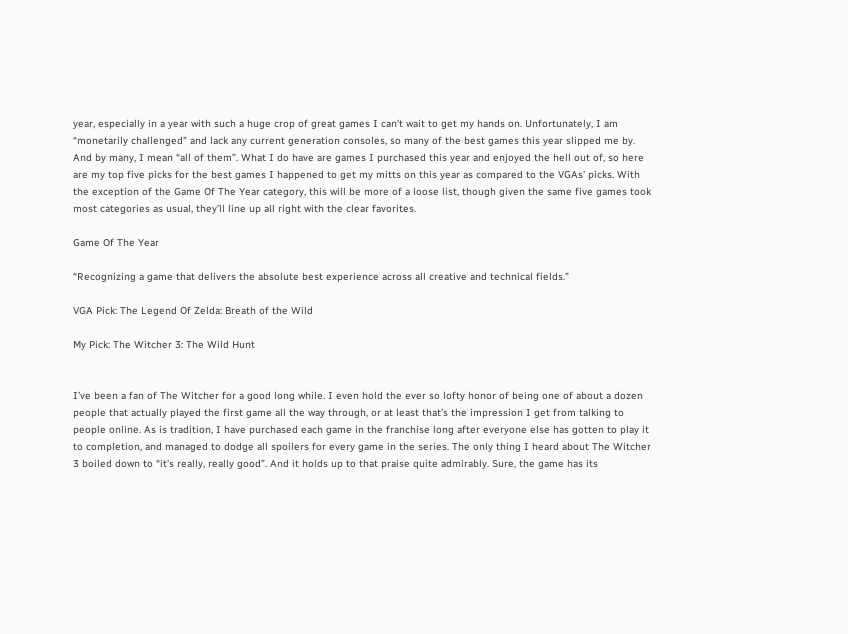year, especially in a year with such a huge crop of great games I can’t wait to get my hands on. Unfortunately, I am “monetarily challenged” and lack any current generation consoles, so many of the best games this year slipped me by. And by many, I mean “all of them”. What I do have are games I purchased this year and enjoyed the hell out of, so here are my top five picks for the best games I happened to get my mitts on this year as compared to the VGAs’ picks. With the exception of the Game Of The Year category, this will be more of a loose list, though given the same five games took most categories as usual, they’ll line up all right with the clear favorites.

Game Of The Year

“Recognizing a game that delivers the absolute best experience across all creative and technical fields.”

VGA Pick: The Legend Of Zelda: Breath of the Wild

My Pick: The Witcher 3: The Wild Hunt


I’ve been a fan of The Witcher for a good long while. I even hold the ever so lofty honor of being one of about a dozen people that actually played the first game all the way through, or at least that’s the impression I get from talking to people online. As is tradition, I have purchased each game in the franchise long after everyone else has gotten to play it to completion, and managed to dodge all spoilers for every game in the series. The only thing I heard about The Witcher 3 boiled down to “it’s really, really good”. And it holds up to that praise quite admirably. Sure, the game has its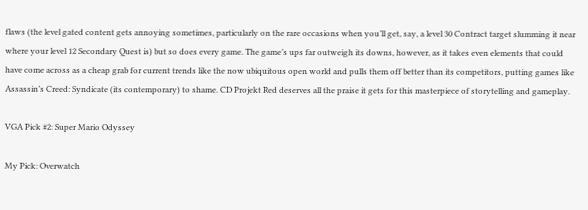flaws (the level gated content gets annoying sometimes, particularly on the rare occasions when you’ll get, say, a level 30 Contract target slumming it near where your level 12 Secondary Quest is) but so does every game. The game’s ups far outweigh its downs, however, as it takes even elements that could have come across as a cheap grab for current trends like the now ubiquitous open world and pulls them off better than its competitors, putting games like Assassin’s Creed: Syndicate (its contemporary) to shame. CD Projekt Red deserves all the praise it gets for this masterpiece of storytelling and gameplay.

VGA Pick #2: Super Mario Odyssey

My Pick: Overwatch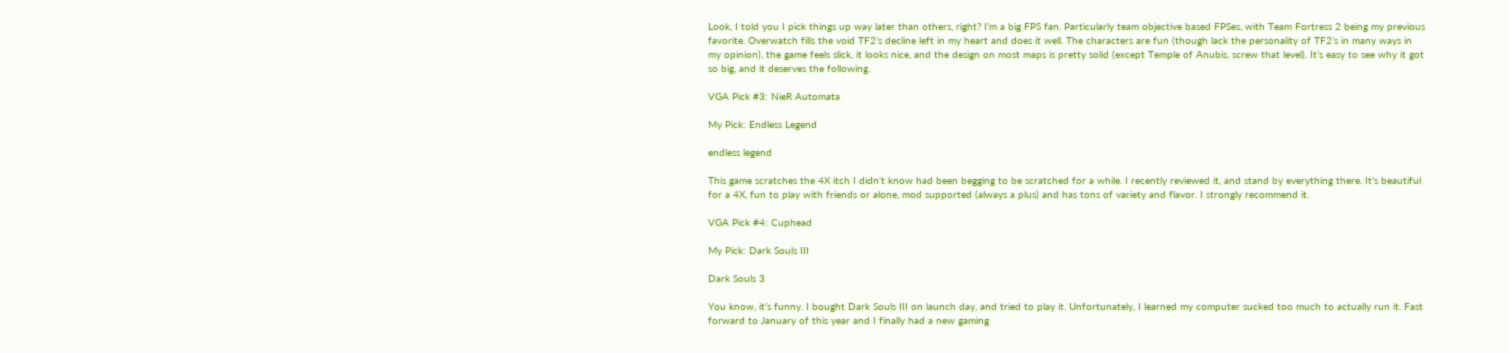Look, I told you I pick things up way later than others, right? I’m a big FPS fan. Particularly team objective based FPSes, with Team Fortress 2 being my previous favorite. Overwatch fills the void TF2’s decline left in my heart and does it well. The characters are fun (though lack the personality of TF2’s in many ways in my opinion), the game feels slick, it looks nice, and the design on most maps is pretty solid (except Temple of Anubis, screw that level). It’s easy to see why it got so big, and it deserves the following.

VGA Pick #3: NieR Automata

My Pick: Endless Legend

endless legend

This game scratches the 4X itch I didn’t know had been begging to be scratched for a while. I recently reviewed it, and stand by everything there. It’s beautiful for a 4X, fun to play with friends or alone, mod supported (always a plus) and has tons of variety and flavor. I strongly recommend it.

VGA Pick #4: Cuphead

My Pick: Dark Souls III

Dark Souls 3

You know, it’s funny. I bought Dark Souls III on launch day, and tried to play it. Unfortunately, I learned my computer sucked too much to actually run it. Fast forward to January of this year and I finally had a new gaming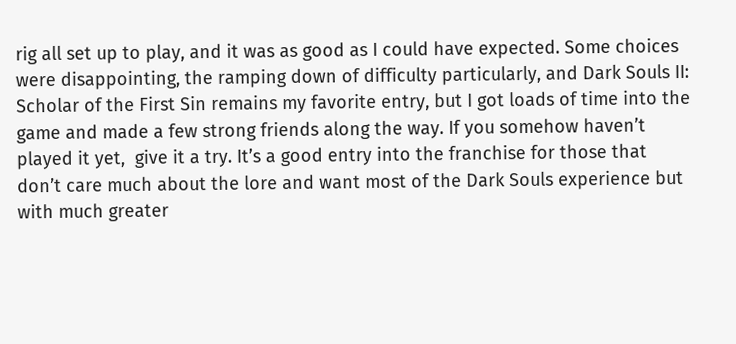rig all set up to play, and it was as good as I could have expected. Some choices were disappointing, the ramping down of difficulty particularly, and Dark Souls II: Scholar of the First Sin remains my favorite entry, but I got loads of time into the game and made a few strong friends along the way. If you somehow haven’t played it yet,  give it a try. It’s a good entry into the franchise for those that don’t care much about the lore and want most of the Dark Souls experience but with much greater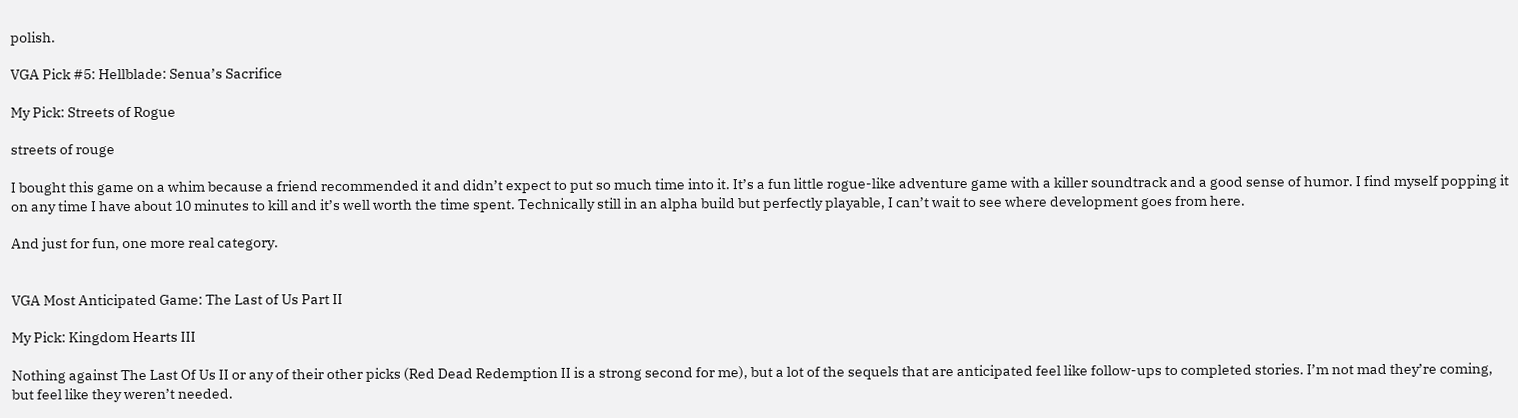polish.

VGA Pick #5: Hellblade: Senua’s Sacrifice

My Pick: Streets of Rogue

streets of rouge

I bought this game on a whim because a friend recommended it and didn’t expect to put so much time into it. It’s a fun little rogue-like adventure game with a killer soundtrack and a good sense of humor. I find myself popping it on any time I have about 10 minutes to kill and it’s well worth the time spent. Technically still in an alpha build but perfectly playable, I can’t wait to see where development goes from here.

And just for fun, one more real category.


VGA Most Anticipated Game: The Last of Us Part II

My Pick: Kingdom Hearts III

Nothing against The Last Of Us II or any of their other picks (Red Dead Redemption II is a strong second for me), but a lot of the sequels that are anticipated feel like follow-ups to completed stories. I’m not mad they’re coming, but feel like they weren’t needed.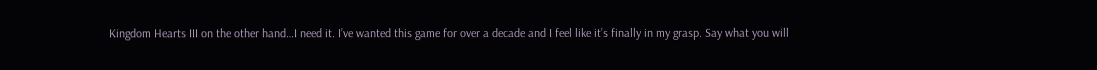Kingdom Hearts III on the other hand…I need it. I’ve wanted this game for over a decade and I feel like it’s finally in my grasp. Say what you will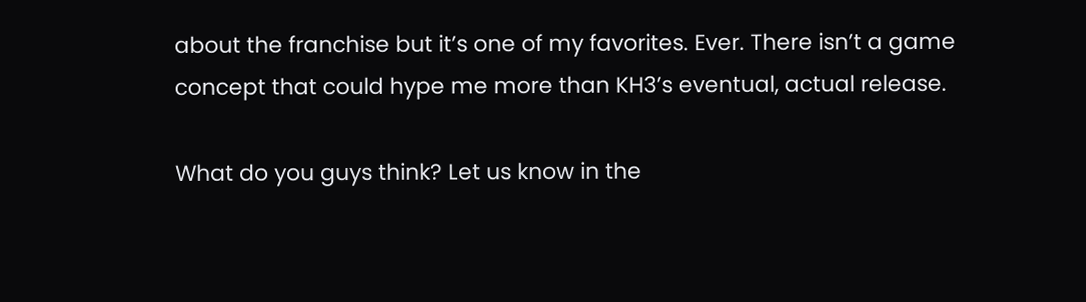about the franchise but it’s one of my favorites. Ever. There isn’t a game concept that could hype me more than KH3’s eventual, actual release.

What do you guys think? Let us know in the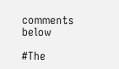comments below

#The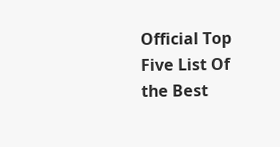Official Top Five List Of the Best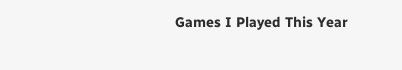Games I Played This Year